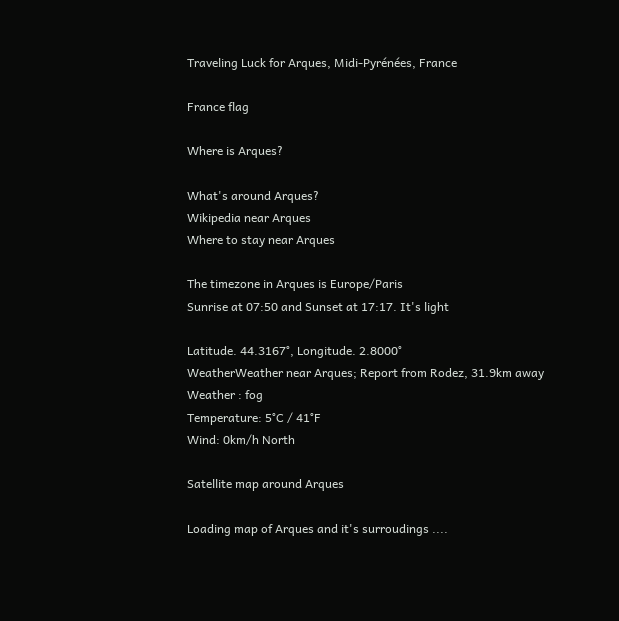Traveling Luck for Arques, Midi-Pyrénées, France

France flag

Where is Arques?

What's around Arques?
Wikipedia near Arques
Where to stay near Arques

The timezone in Arques is Europe/Paris
Sunrise at 07:50 and Sunset at 17:17. It's light

Latitude. 44.3167°, Longitude. 2.8000°
WeatherWeather near Arques; Report from Rodez, 31.9km away
Weather : fog
Temperature: 5°C / 41°F
Wind: 0km/h North

Satellite map around Arques

Loading map of Arques and it's surroudings ....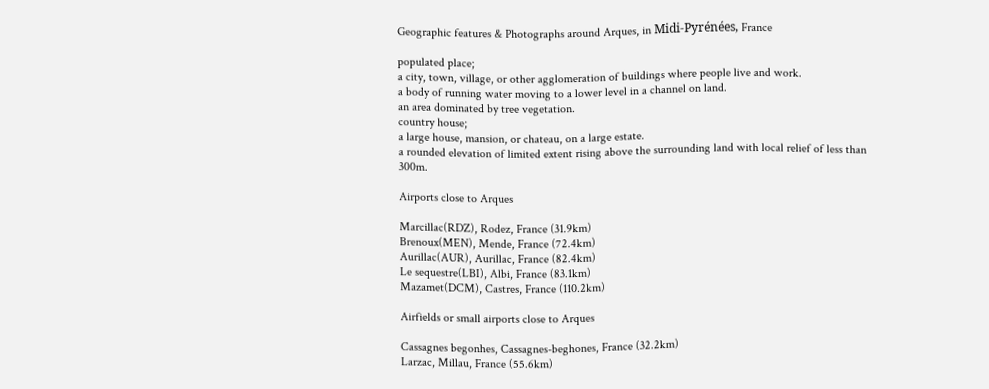Geographic features & Photographs around Arques, in Midi-Pyrénées, France

populated place;
a city, town, village, or other agglomeration of buildings where people live and work.
a body of running water moving to a lower level in a channel on land.
an area dominated by tree vegetation.
country house;
a large house, mansion, or chateau, on a large estate.
a rounded elevation of limited extent rising above the surrounding land with local relief of less than 300m.

Airports close to Arques

Marcillac(RDZ), Rodez, France (31.9km)
Brenoux(MEN), Mende, France (72.4km)
Aurillac(AUR), Aurillac, France (82.4km)
Le sequestre(LBI), Albi, France (83.1km)
Mazamet(DCM), Castres, France (110.2km)

Airfields or small airports close to Arques

Cassagnes begonhes, Cassagnes-beghones, France (32.2km)
Larzac, Millau, France (55.6km)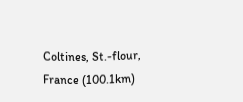Coltines, St.-flour, France (100.1km)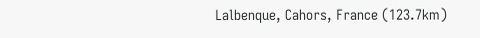Lalbenque, Cahors, France (123.7km)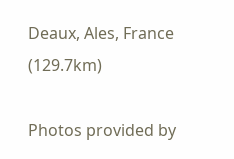Deaux, Ales, France (129.7km)

Photos provided by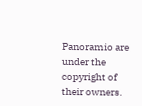Panoramio are under the copyright of their owners.